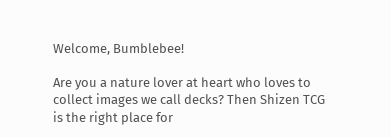Welcome, Bumblebee!

Are you a nature lover at heart who loves to collect images we call decks? Then Shizen TCG is the right place for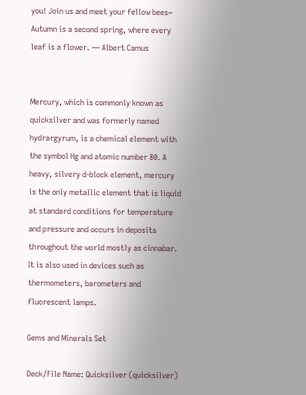you! Join us and meet your fellow bees~
Autumn is a second spring, where every leaf is a flower. — Albert Camus


Mercury, which is commonly known as quicksilver and was formerly named hydrargyrum, is a chemical element with the symbol Hg and atomic number 80. A heavy, silvery d-block element, mercury is the only metallic element that is liquid at standard conditions for temperature and pressure and occurs in deposits throughout the world mostly as cinnabar. It is also used in devices such as thermometers, barometers and fluorescent lamps.

Gems and Minerals Set

Deck/File Name: Quicksilver (quicksilver)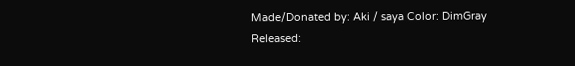Made/Donated by: Aki / saya Color: DimGray
Released: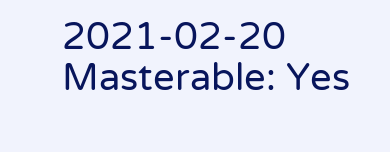2021-02-20 Masterable: Yes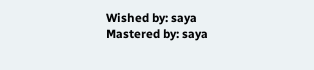Wished by: saya
Mastered by: saya